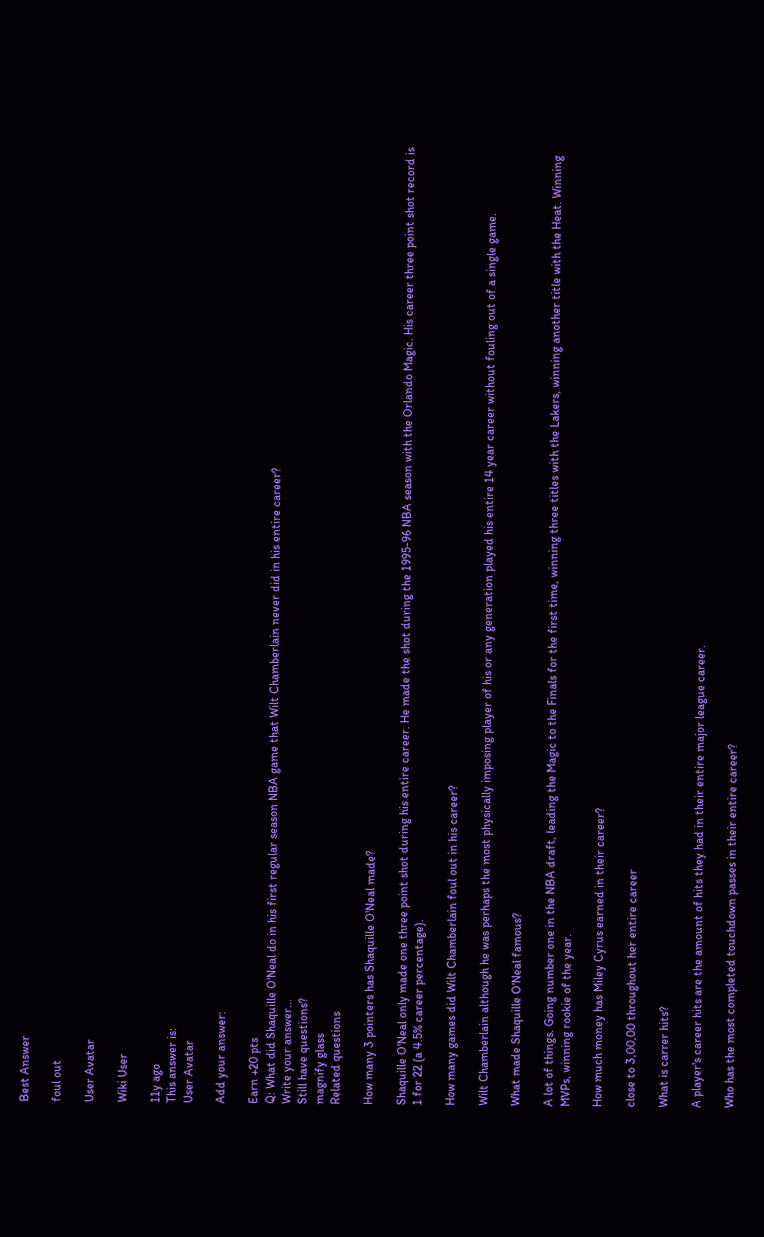Best Answer

foul out

User Avatar

Wiki User

11y ago
This answer is:
User Avatar

Add your answer:

Earn +20 pts
Q: What did Shaquille O'Neal do in his first regular season NBA game that Wilt Chamberlain never did in his entire career?
Write your answer...
Still have questions?
magnify glass
Related questions

How many 3 pointers has Shaquille O'Neal made?

Shaquille O'Neal only made one three point shot during his entire career. He made the shot during the 1995-96 NBA season with the Orlando Magic. His career three point shot record is 1 for 22 (a 4.5% career percentage).

How many games did Wilt Chamberlain foul out in his career?

Wilt Chamberlain although he was perhaps the most physically imposing player of his or any generation played his entire 14 year career without fouling out of a single game.

What made Shaquille O'Neal famous?

A lot of things. Going number one in the NBA draft, leading the Magic to the Finals for the first time, winning three titles with the Lakers, winning another title with the Heat. Winning MVPs, winning rookie of the year.

How much money has Miley Cyrus earned in their career?

close to 3,00,00 throughout her entire career

What is carrer hits?

A player's career hits are the amount of hits they had in their entire major league career.

Who has the most completed touchdown passes in their entire career?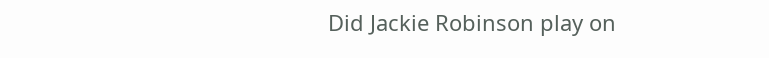Did Jackie Robinson play on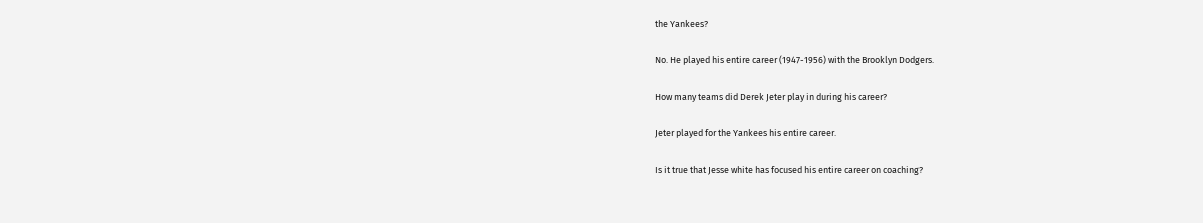the Yankees?

No. He played his entire career (1947-1956) with the Brooklyn Dodgers.

How many teams did Derek Jeter play in during his career?

Jeter played for the Yankees his entire career.

Is it true that Jesse white has focused his entire career on coaching?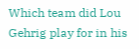Which team did Lou Gehrig play for in his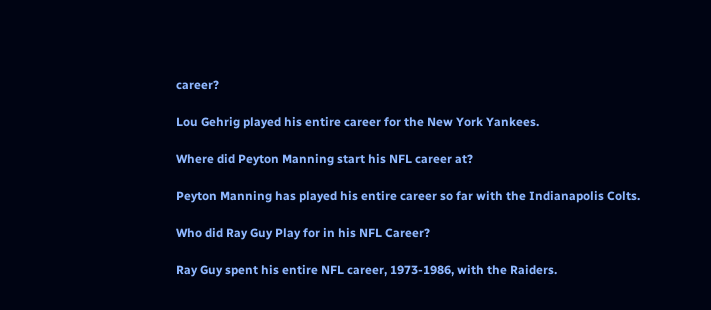career?

Lou Gehrig played his entire career for the New York Yankees.

Where did Peyton Manning start his NFL career at?

Peyton Manning has played his entire career so far with the Indianapolis Colts.

Who did Ray Guy Play for in his NFL Career?

Ray Guy spent his entire NFL career, 1973-1986, with the Raiders.